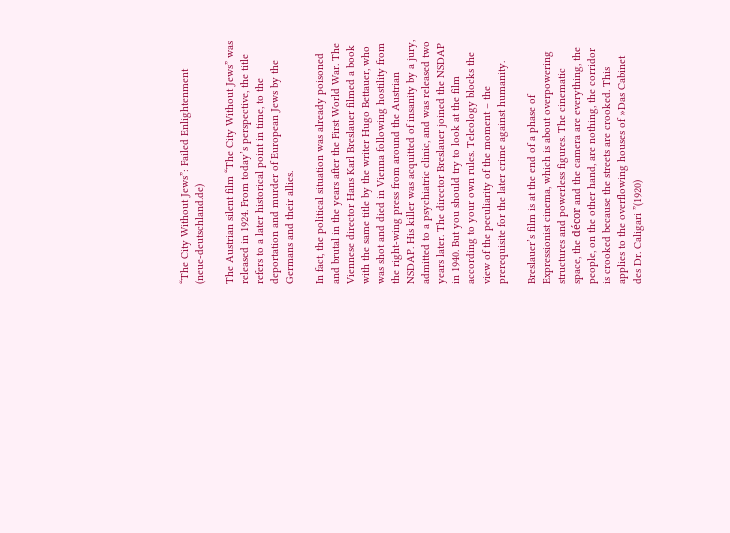“The City Without Jews”: Failed Enlightenment (neue-deutschland.de)

The Austrian silent film “The City Without Jews” was released in 1924. From today’s perspective, the title refers to a later historical point in time, to the deportation and murder of European Jews by the Germans and their allies.

In fact, the political situation was already poisoned and brutal in the years after the First World War. The Viennese director Hans Karl Breslauer filmed a book with the same title by the writer Hugo Bettauer, who was shot and died in Vienna following hostility from the right-wing press from around the Austrian NSDAP. His killer was acquitted of insanity by a jury, admitted to a psychiatric clinic, and was released two years later. The director Breslauer joined the NSDAP in 1940. But you should try to look at the film according to your own rules. Teleology blocks the view of the peculiarity of the moment – the prerequisite for the later crime against humanity.

Breslauer’s film is at the end of a phase of Expressionist cinema, which is about overpowering structures and powerless figures. The cinematic space, the décor and the camera are everything, the people, on the other hand, are nothing, the corridor is crooked because the streets are crooked. This applies to the overflowing houses of »Das Cabinet des Dr. Caligari ”(1920)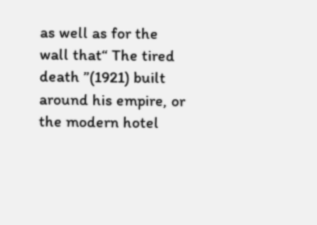as well as for the wall that“ The tired death ”(1921) built around his empire, or the modern hotel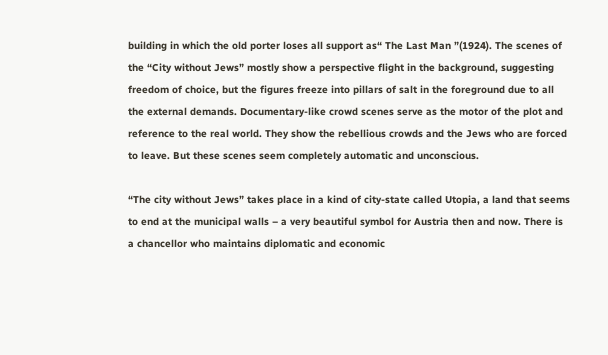building in which the old porter loses all support as“ The Last Man ”(1924). The scenes of the “City without Jews” mostly show a perspective flight in the background, suggesting freedom of choice, but the figures freeze into pillars of salt in the foreground due to all the external demands. Documentary-like crowd scenes serve as the motor of the plot and reference to the real world. They show the rebellious crowds and the Jews who are forced to leave. But these scenes seem completely automatic and unconscious.

“The city without Jews” takes place in a kind of city-state called Utopia, a land that seems to end at the municipal walls – a very beautiful symbol for Austria then and now. There is a chancellor who maintains diplomatic and economic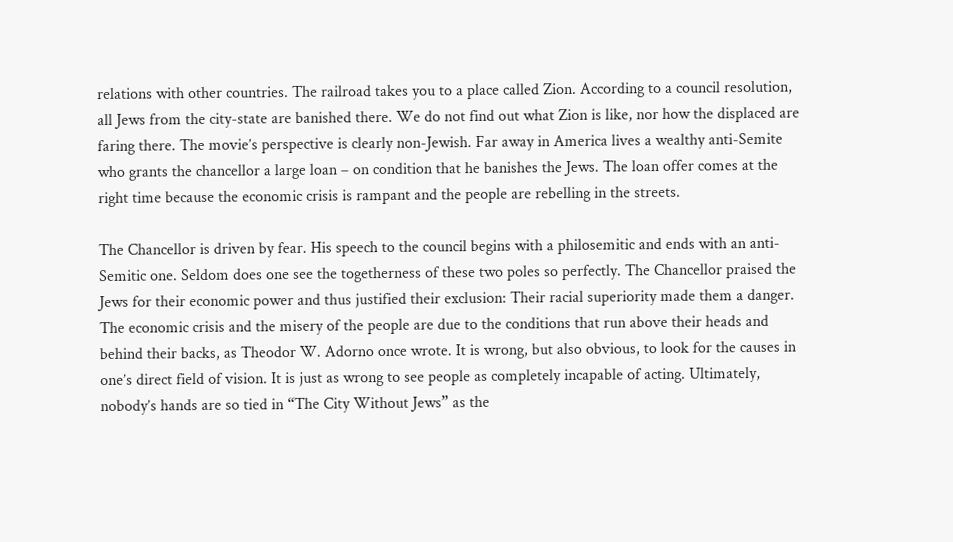relations with other countries. The railroad takes you to a place called Zion. According to a council resolution, all Jews from the city-state are banished there. We do not find out what Zion is like, nor how the displaced are faring there. The movie’s perspective is clearly non-Jewish. Far away in America lives a wealthy anti-Semite who grants the chancellor a large loan – on condition that he banishes the Jews. The loan offer comes at the right time because the economic crisis is rampant and the people are rebelling in the streets.

The Chancellor is driven by fear. His speech to the council begins with a philosemitic and ends with an anti-Semitic one. Seldom does one see the togetherness of these two poles so perfectly. The Chancellor praised the Jews for their economic power and thus justified their exclusion: Their racial superiority made them a danger. The economic crisis and the misery of the people are due to the conditions that run above their heads and behind their backs, as Theodor W. Adorno once wrote. It is wrong, but also obvious, to look for the causes in one’s direct field of vision. It is just as wrong to see people as completely incapable of acting. Ultimately, nobody’s hands are so tied in “The City Without Jews” as the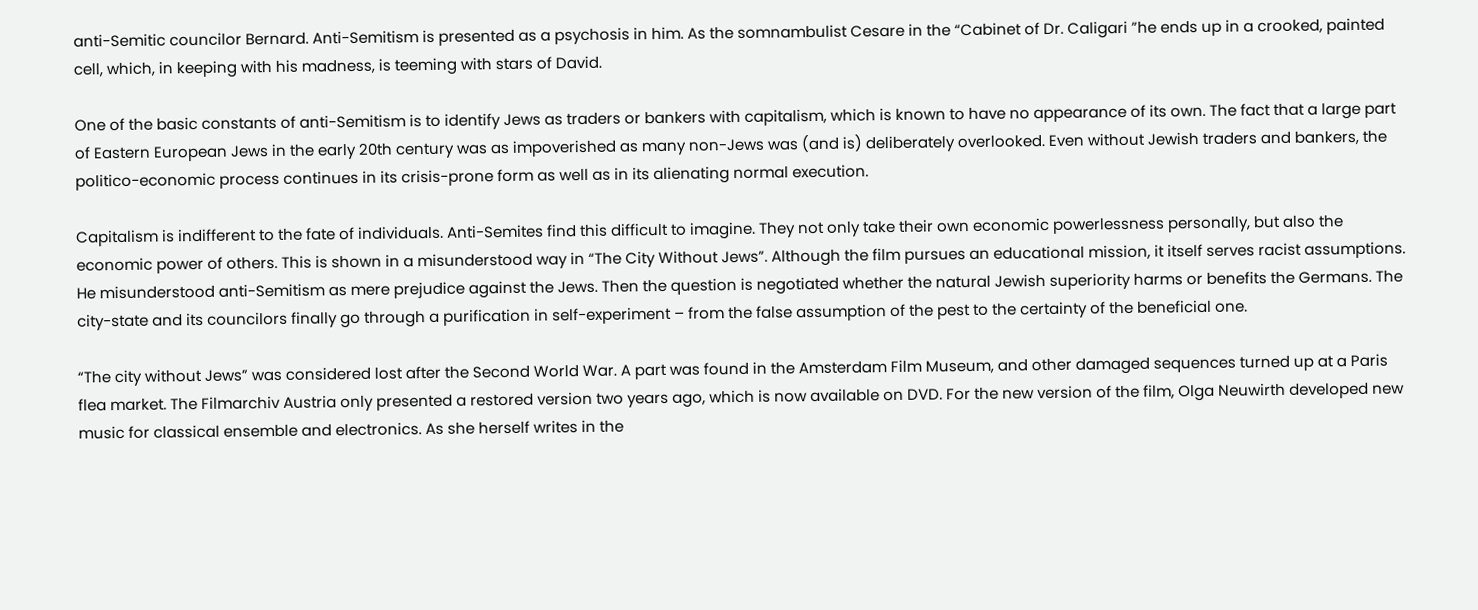anti-Semitic councilor Bernard. Anti-Semitism is presented as a psychosis in him. As the somnambulist Cesare in the “Cabinet of Dr. Caligari ”he ends up in a crooked, painted cell, which, in keeping with his madness, is teeming with stars of David.

One of the basic constants of anti-Semitism is to identify Jews as traders or bankers with capitalism, which is known to have no appearance of its own. The fact that a large part of Eastern European Jews in the early 20th century was as impoverished as many non-Jews was (and is) deliberately overlooked. Even without Jewish traders and bankers, the politico-economic process continues in its crisis-prone form as well as in its alienating normal execution.

Capitalism is indifferent to the fate of individuals. Anti-Semites find this difficult to imagine. They not only take their own economic powerlessness personally, but also the economic power of others. This is shown in a misunderstood way in “The City Without Jews”. Although the film pursues an educational mission, it itself serves racist assumptions. He misunderstood anti-Semitism as mere prejudice against the Jews. Then the question is negotiated whether the natural Jewish superiority harms or benefits the Germans. The city-state and its councilors finally go through a purification in self-experiment – from the false assumption of the pest to the certainty of the beneficial one.

“The city without Jews” was considered lost after the Second World War. A part was found in the Amsterdam Film Museum, and other damaged sequences turned up at a Paris flea market. The Filmarchiv Austria only presented a restored version two years ago, which is now available on DVD. For the new version of the film, Olga Neuwirth developed new music for classical ensemble and electronics. As she herself writes in the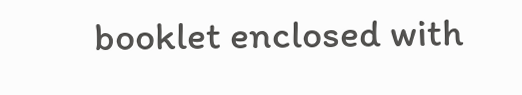booklet enclosed with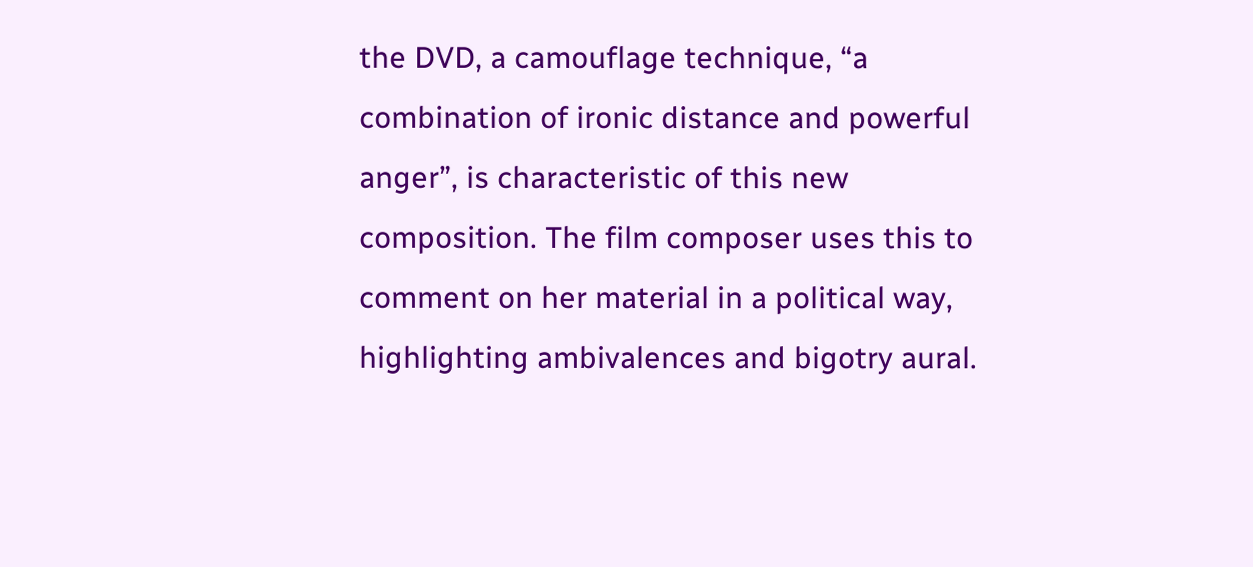the DVD, a camouflage technique, “a combination of ironic distance and powerful anger”, is characteristic of this new composition. The film composer uses this to comment on her material in a political way, highlighting ambivalences and bigotry aural.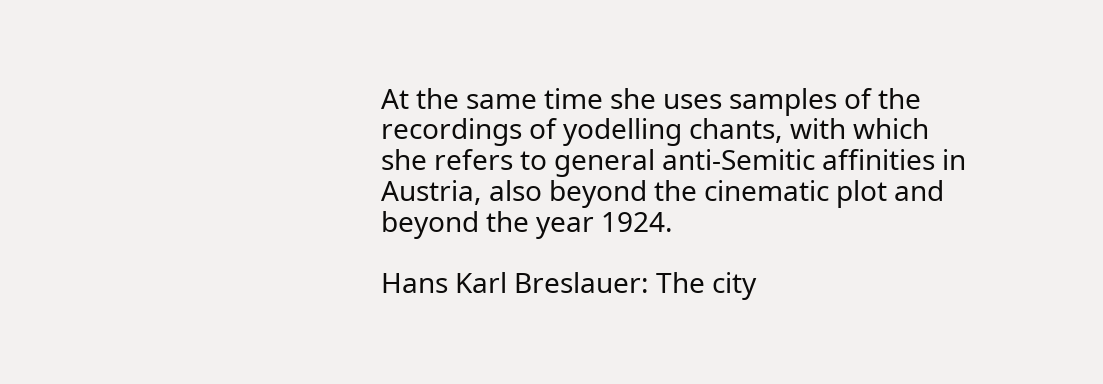At the same time she uses samples of the recordings of yodelling chants, with which she refers to general anti-Semitic affinities in Austria, also beyond the cinematic plot and beyond the year 1924.

Hans Karl Breslauer: The city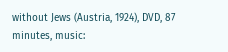without Jews (Austria, 1924), DVD, 87 minutes, music: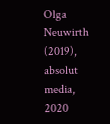Olga Neuwirth (2019), absolut media, 2020